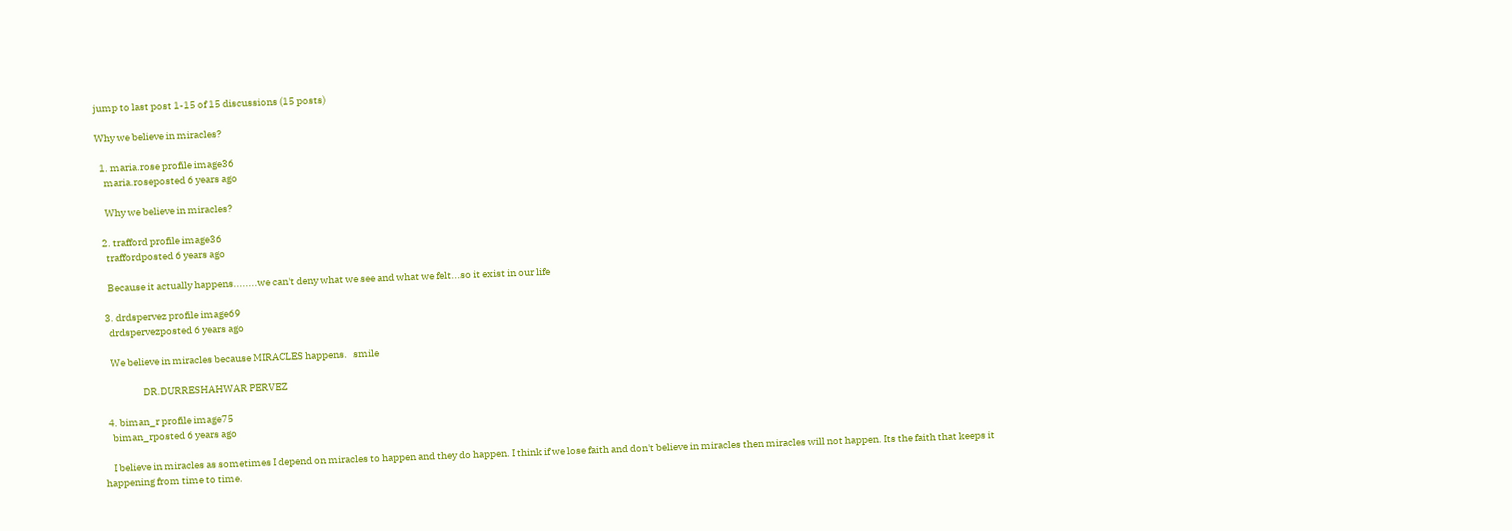jump to last post 1-15 of 15 discussions (15 posts)

Why we believe in miracles?

  1. maria.rose profile image36
    maria.roseposted 6 years ago

    Why we believe in miracles?

  2. trafford profile image36
    traffordposted 6 years ago

    Because it actually happens........we can't deny what we see and what we felt...so it exist in our life

  3. drdspervez profile image69
    drdspervezposted 6 years ago

    We believe in miracles because MIRACLES happens.   smile

                    DR.DURRESHAHWAR PERVEZ

  4. biman_r profile image75
    biman_rposted 6 years ago

    I believe in miracles as sometimes I depend on miracles to happen and they do happen. I think if we lose faith and don't believe in miracles then miracles will not happen. Its the faith that keeps it happening from time to time.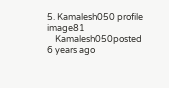5. Kamalesh050 profile image81
    Kamalesh050posted 6 years ago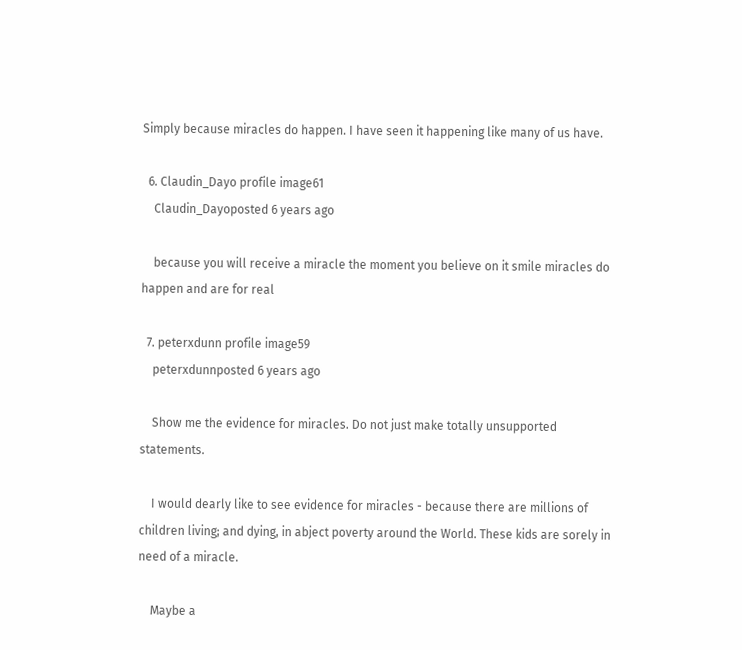Simply because miracles do happen. I have seen it happening like many of us have.

  6. Claudin_Dayo profile image61
    Claudin_Dayoposted 6 years ago

    because you will receive a miracle the moment you believe on it smile miracles do happen and are for real

  7. peterxdunn profile image59
    peterxdunnposted 6 years ago

    Show me the evidence for miracles. Do not just make totally unsupported statements.

    I would dearly like to see evidence for miracles - because there are millions of children living; and dying, in abject poverty around the World. These kids are sorely in need of a miracle.

    Maybe a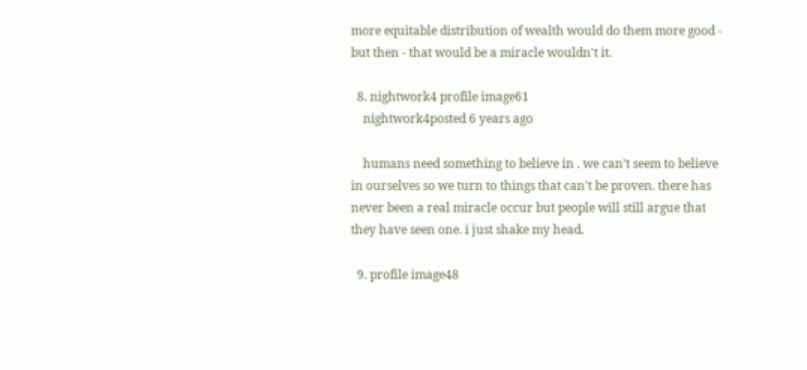more equitable distribution of wealth would do them more good - but then - that would be a miracle wouldn't it.

  8. nightwork4 profile image61
    nightwork4posted 6 years ago

    humans need something to believe in . we can't seem to believe in ourselves so we turn to things that can't be proven. there has never been a real miracle occur but people will still argue that they have seen one. i just shake my head.

  9. profile image48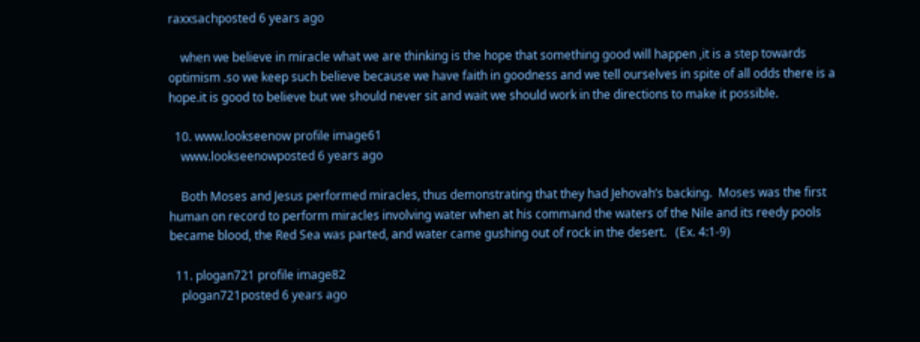raxxsachposted 6 years ago

    when we believe in miracle what we are thinking is the hope that something good will happen ,it is a step towards optimism .so we keep such believe because we have faith in goodness and we tell ourselves in spite of all odds there is a hope.it is good to believe but we should never sit and wait we should work in the directions to make it possible.

  10. www.lookseenow profile image61
    www.lookseenowposted 6 years ago

    Both Moses and Jesus performed miracles, thus demonstrating that they had Jehovah’s backing.  Moses was the first human on record to perform miracles involving water when at his command the waters of the Nile and its reedy pools became blood, the Red Sea was parted, and water came gushing out of rock in the desert.   (Ex. 4:1-9)

  11. plogan721 profile image82
    plogan721posted 6 years ago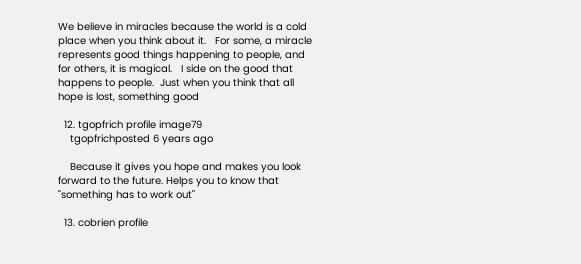We believe in miracles because the world is a cold place when you think about it.   For some, a miracle represents good things happening to people, and for others, it is magical.   I side on the good that happens to people.  Just when you think that all hope is lost, something good

  12. tgopfrich profile image79
    tgopfrichposted 6 years ago

    Because it gives you hope and makes you look forward to the future. Helps you to know that "something has to work out"

  13. cobrien profile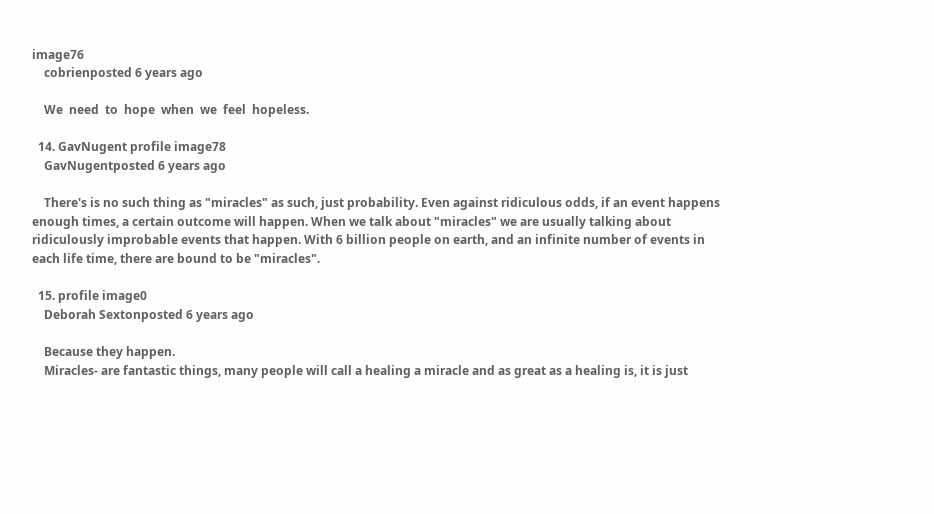image76
    cobrienposted 6 years ago

    We  need  to  hope  when  we  feel  hopeless.

  14. GavNugent profile image78
    GavNugentposted 6 years ago

    There's is no such thing as "miracles" as such, just probability. Even against ridiculous odds, if an event happens enough times, a certain outcome will happen. When we talk about "miracles" we are usually talking about ridiculously improbable events that happen. With 6 billion people on earth, and an infinite number of events in each life time, there are bound to be "miracles".

  15. profile image0
    Deborah Sextonposted 6 years ago

    Because they happen.
    Miracles- are fantastic things, many people will call a healing a miracle and as great as a healing is, it is just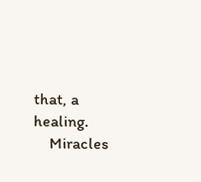that, a healing.
    Miracles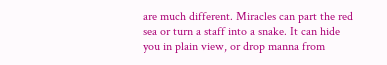are much different. Miracles can part the red sea or turn a staff into a snake. It can hide you in plain view, or drop manna from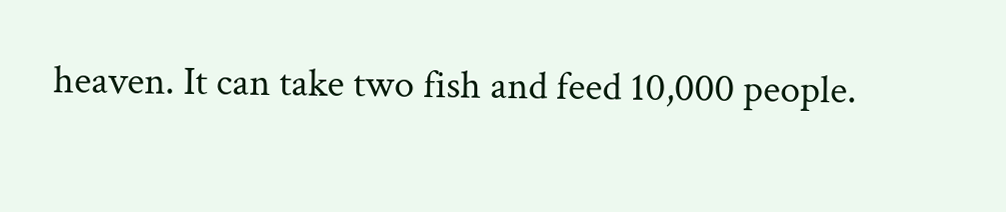heaven. It can take two fish and feed 10,000 people.